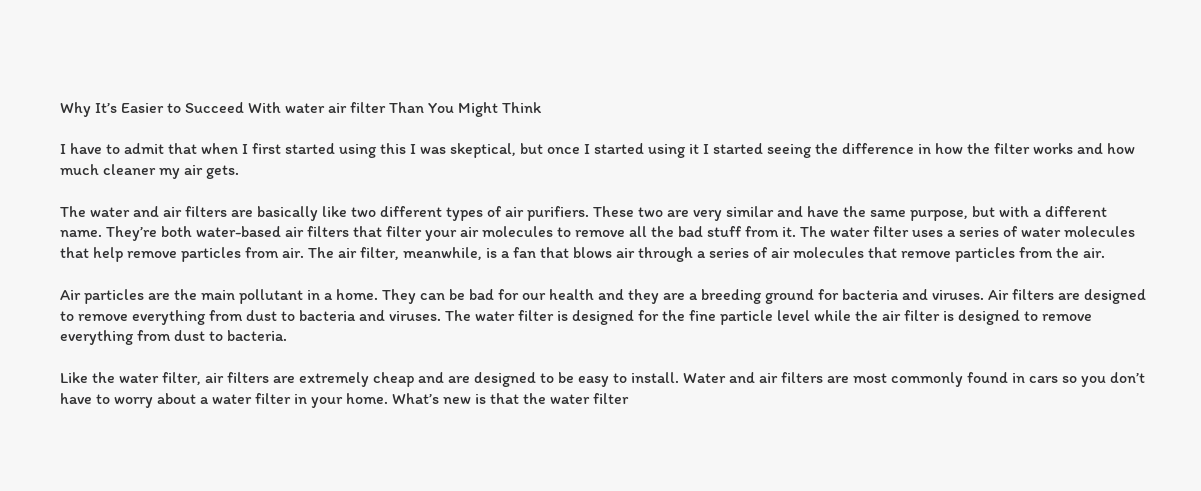Why It’s Easier to Succeed With water air filter Than You Might Think

I have to admit that when I first started using this I was skeptical, but once I started using it I started seeing the difference in how the filter works and how much cleaner my air gets.

The water and air filters are basically like two different types of air purifiers. These two are very similar and have the same purpose, but with a different name. They’re both water-based air filters that filter your air molecules to remove all the bad stuff from it. The water filter uses a series of water molecules that help remove particles from air. The air filter, meanwhile, is a fan that blows air through a series of air molecules that remove particles from the air.

Air particles are the main pollutant in a home. They can be bad for our health and they are a breeding ground for bacteria and viruses. Air filters are designed to remove everything from dust to bacteria and viruses. The water filter is designed for the fine particle level while the air filter is designed to remove everything from dust to bacteria.

Like the water filter, air filters are extremely cheap and are designed to be easy to install. Water and air filters are most commonly found in cars so you don’t have to worry about a water filter in your home. What’s new is that the water filter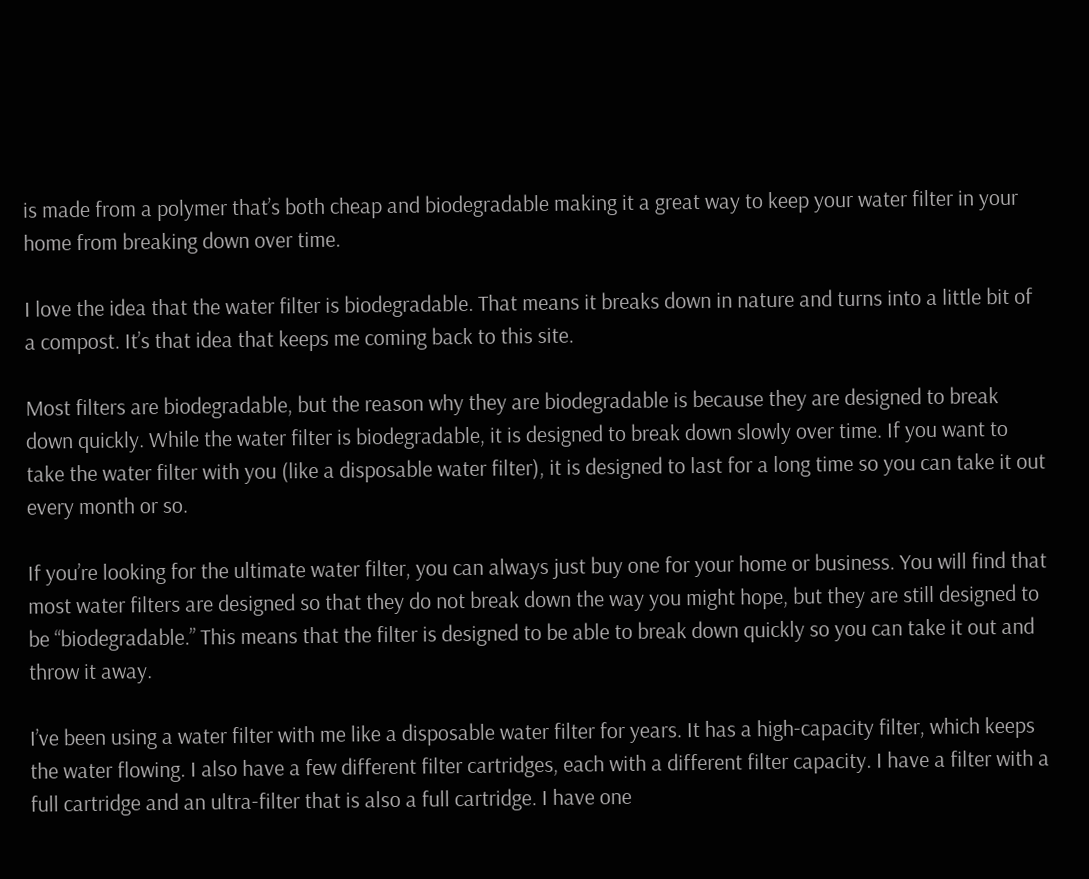is made from a polymer that’s both cheap and biodegradable making it a great way to keep your water filter in your home from breaking down over time.

I love the idea that the water filter is biodegradable. That means it breaks down in nature and turns into a little bit of a compost. It’s that idea that keeps me coming back to this site.

Most filters are biodegradable, but the reason why they are biodegradable is because they are designed to break down quickly. While the water filter is biodegradable, it is designed to break down slowly over time. If you want to take the water filter with you (like a disposable water filter), it is designed to last for a long time so you can take it out every month or so.

If you’re looking for the ultimate water filter, you can always just buy one for your home or business. You will find that most water filters are designed so that they do not break down the way you might hope, but they are still designed to be “biodegradable.” This means that the filter is designed to be able to break down quickly so you can take it out and throw it away.

I’ve been using a water filter with me like a disposable water filter for years. It has a high-capacity filter, which keeps the water flowing. I also have a few different filter cartridges, each with a different filter capacity. I have a filter with a full cartridge and an ultra-filter that is also a full cartridge. I have one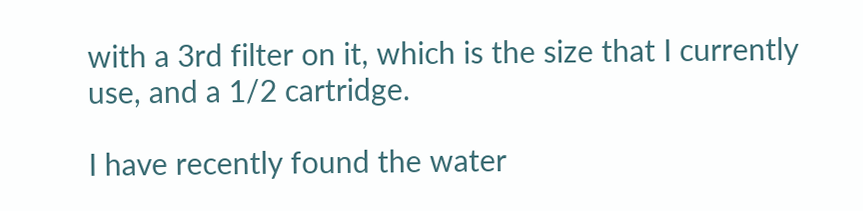with a 3rd filter on it, which is the size that I currently use, and a 1/2 cartridge.

I have recently found the water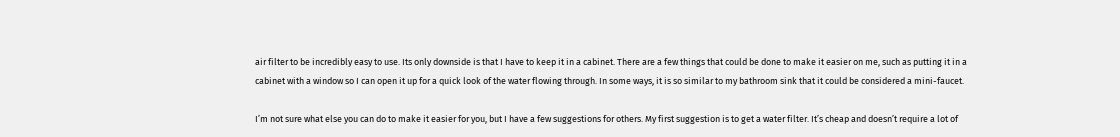air filter to be incredibly easy to use. Its only downside is that I have to keep it in a cabinet. There are a few things that could be done to make it easier on me, such as putting it in a cabinet with a window so I can open it up for a quick look of the water flowing through. In some ways, it is so similar to my bathroom sink that it could be considered a mini-faucet.

I’m not sure what else you can do to make it easier for you, but I have a few suggestions for others. My first suggestion is to get a water filter. It’s cheap and doesn’t require a lot of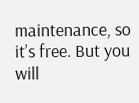maintenance, so it’s free. But you will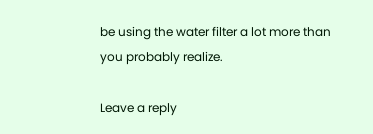be using the water filter a lot more than you probably realize.

Leave a reply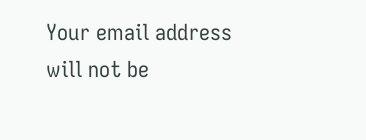Your email address will not be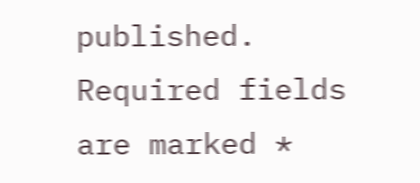published. Required fields are marked *